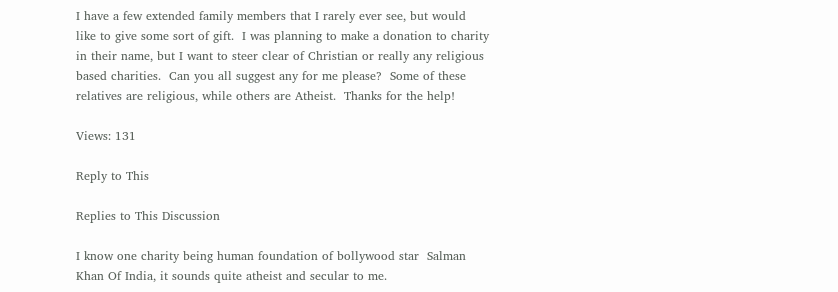I have a few extended family members that I rarely ever see, but would like to give some sort of gift.  I was planning to make a donation to charity in their name, but I want to steer clear of Christian or really any religious based charities.  Can you all suggest any for me please?  Some of these relatives are religious, while others are Atheist.  Thanks for the help!

Views: 131

Reply to This

Replies to This Discussion

I know one charity being human foundation of bollywood star  Salman Khan Of India, it sounds quite atheist and secular to me.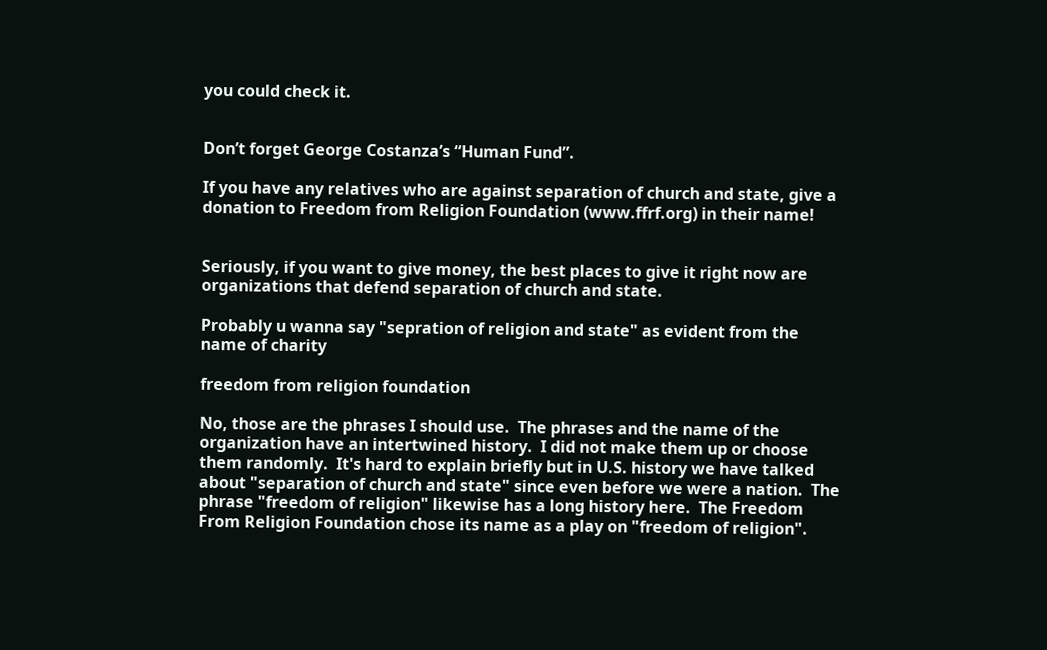you could check it.


Don’t forget George Costanza’s “Human Fund”.

If you have any relatives who are against separation of church and state, give a donation to Freedom from Religion Foundation (www.ffrf.org) in their name!


Seriously, if you want to give money, the best places to give it right now are organizations that defend separation of church and state.

Probably u wanna say "sepration of religion and state" as evident from the name of charity

freedom from religion foundation

No, those are the phrases I should use.  The phrases and the name of the organization have an intertwined history.  I did not make them up or choose them randomly.  It's hard to explain briefly but in U.S. history we have talked about "separation of church and state" since even before we were a nation.  The phrase "freedom of religion" likewise has a long history here.  The Freedom From Religion Foundation chose its name as a play on "freedom of religion".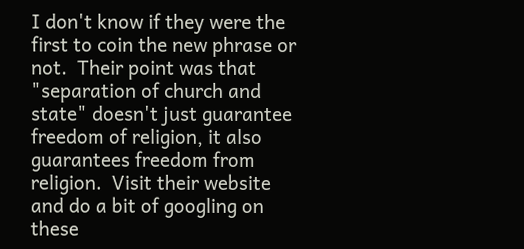I don't know if they were the first to coin the new phrase or not.  Their point was that "separation of church and state" doesn't just guarantee freedom of religion, it also guarantees freedom from religion.  Visit their website and do a bit of googling on these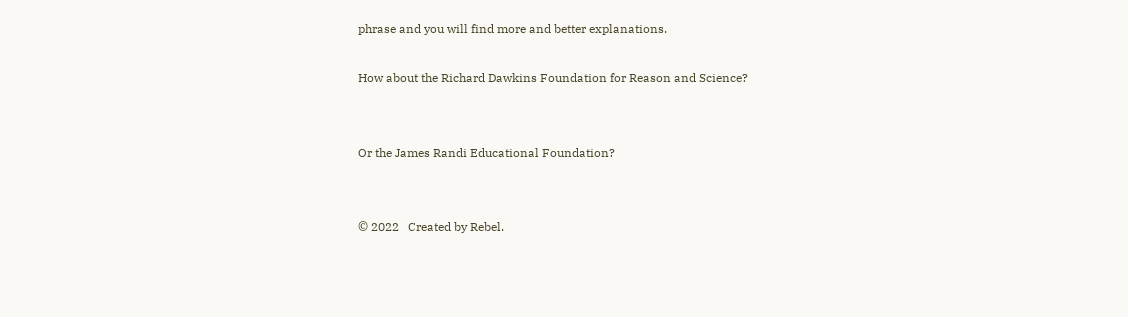phrase and you will find more and better explanations.

How about the Richard Dawkins Foundation for Reason and Science?


Or the James Randi Educational Foundation?


© 2022   Created by Rebel.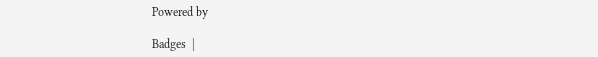Powered by

Badges  |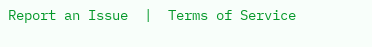Report an Issue  |  Terms of Service